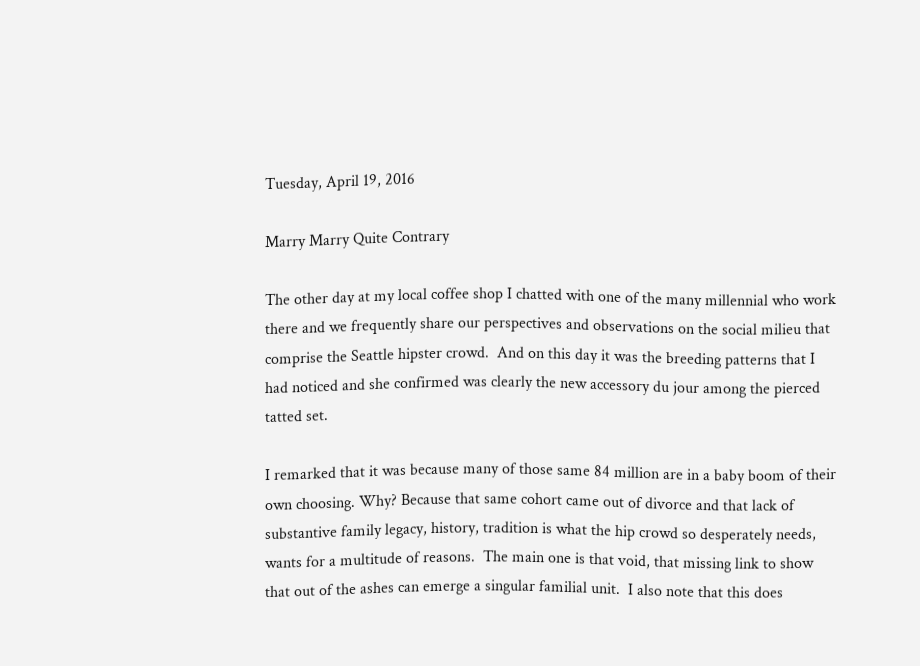Tuesday, April 19, 2016

Marry Marry Quite Contrary

The other day at my local coffee shop I chatted with one of the many millennial who work there and we frequently share our perspectives and observations on the social milieu that comprise the Seattle hipster crowd.  And on this day it was the breeding patterns that I had noticed and she confirmed was clearly the new accessory du jour among the pierced tatted set.

I remarked that it was because many of those same 84 million are in a baby boom of their own choosing. Why? Because that same cohort came out of divorce and that lack of substantive family legacy, history, tradition is what the hip crowd so desperately needs, wants for a multitude of reasons.  The main one is that void, that missing link to show that out of the ashes can emerge a singular familial unit.  I also note that this does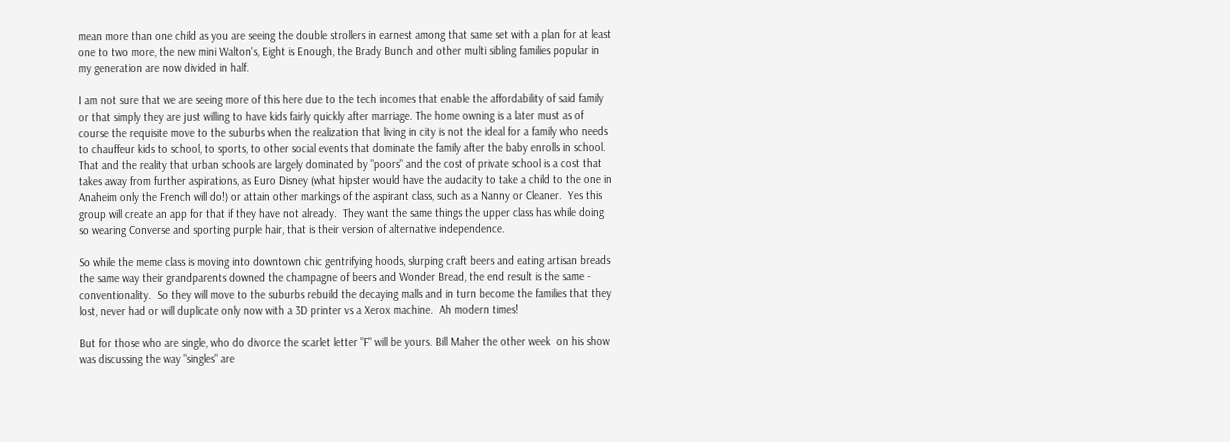mean more than one child as you are seeing the double strollers in earnest among that same set with a plan for at least one to two more, the new mini Walton's, Eight is Enough, the Brady Bunch and other multi sibling families popular in my generation are now divided in half.

I am not sure that we are seeing more of this here due to the tech incomes that enable the affordability of said family or that simply they are just willing to have kids fairly quickly after marriage. The home owning is a later must as of course the requisite move to the suburbs when the realization that living in city is not the ideal for a family who needs to chauffeur kids to school, to sports, to other social events that dominate the family after the baby enrolls in school. That and the reality that urban schools are largely dominated by "poors" and the cost of private school is a cost that takes away from further aspirations, as Euro Disney (what hipster would have the audacity to take a child to the one in Anaheim only the French will do!) or attain other markings of the aspirant class, such as a Nanny or Cleaner.  Yes this group will create an app for that if they have not already.  They want the same things the upper class has while doing so wearing Converse and sporting purple hair, that is their version of alternative independence.

So while the meme class is moving into downtown chic gentrifying hoods, slurping craft beers and eating artisan breads the same way their grandparents downed the champagne of beers and Wonder Bread, the end result is the same - conventionality.  So they will move to the suburbs rebuild the decaying malls and in turn become the families that they lost, never had or will duplicate only now with a 3D printer vs a Xerox machine.  Ah modern times!

But for those who are single, who do divorce the scarlet letter "F" will be yours. Bill Maher the other week  on his show was discussing the way "singles" are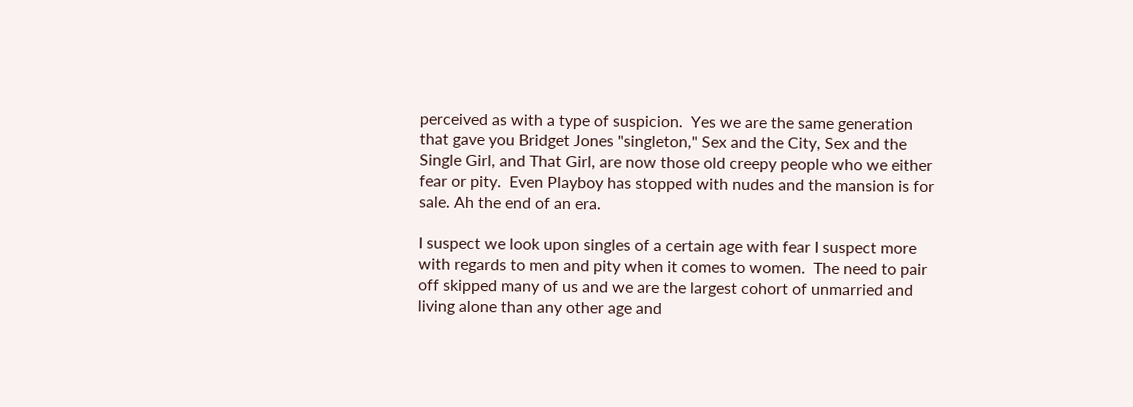perceived as with a type of suspicion.  Yes we are the same generation that gave you Bridget Jones "singleton," Sex and the City, Sex and the Single Girl, and That Girl, are now those old creepy people who we either fear or pity.  Even Playboy has stopped with nudes and the mansion is for sale. Ah the end of an era.

I suspect we look upon singles of a certain age with fear I suspect more with regards to men and pity when it comes to women.  The need to pair off skipped many of us and we are the largest cohort of unmarried and living alone than any other age and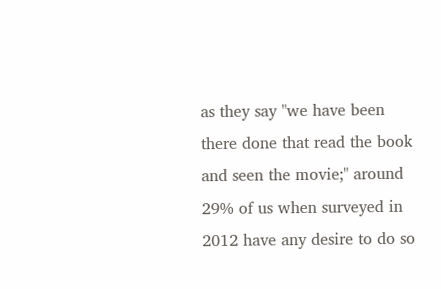as they say "we have been there done that read the book and seen the movie;" around 29% of us when surveyed in 2012 have any desire to do so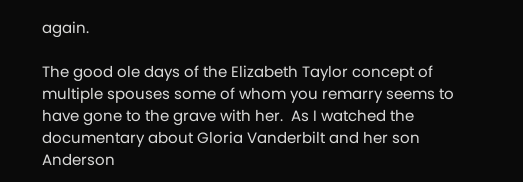again.

The good ole days of the Elizabeth Taylor concept of multiple spouses some of whom you remarry seems to have gone to the grave with her.  As I watched the documentary about Gloria Vanderbilt and her son Anderson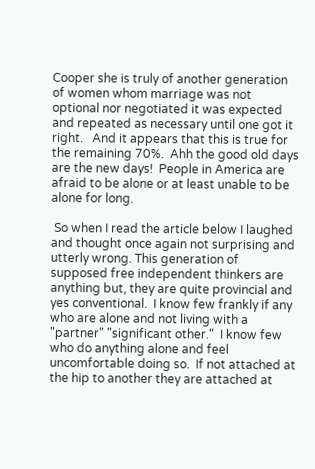Cooper she is truly of another generation of women whom marriage was not optional nor negotiated it was expected and repeated as necessary until one got it right.   And it appears that this is true for the remaining 70%.  Ahh the good old days are the new days!  People in America are afraid to be alone or at least unable to be alone for long.

 So when I read the article below I laughed and thought once again not surprising and utterly wrong. This generation of supposed free independent thinkers are anything but, they are quite provincial and yes conventional.  I know few frankly if any who are alone and not living with a "partner" "significant other."  I know few who do anything alone and feel uncomfortable doing so.  If not attached at the hip to another they are attached at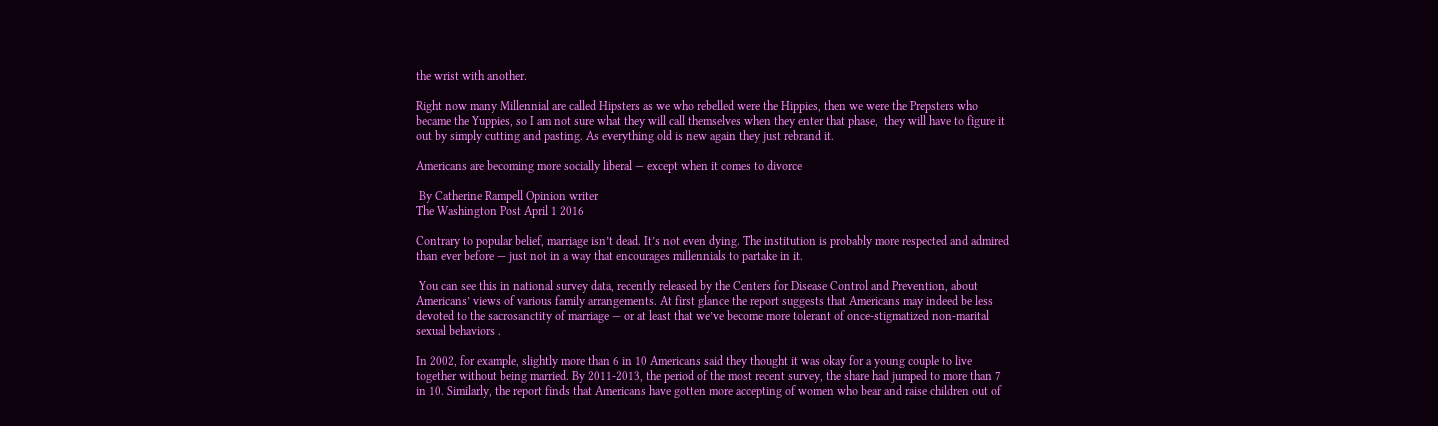the wrist with another.

Right now many Millennial are called Hipsters as we who rebelled were the Hippies, then we were the Prepsters who became the Yuppies, so I am not sure what they will call themselves when they enter that phase,  they will have to figure it out by simply cutting and pasting. As everything old is new again they just rebrand it.

Americans are becoming more socially liberal — except when it comes to divorce

 By Catherine Rampell Opinion writer
The Washington Post April 1 2016

Contrary to popular belief, marriage isn’t dead. It’s not even dying. The institution is probably more respected and admired than ever before — just not in a way that encourages millennials to partake in it.

 You can see this in national survey data, recently released by the Centers for Disease Control and Prevention, about Americans’ views of various family arrangements. At first glance the report suggests that Americans may indeed be less devoted to the sacrosanctity of marriage — or at least that we’ve become more tolerant of once-stigmatized non-marital sexual behaviors .

In 2002, for example, slightly more than 6 in 10 Americans said they thought it was okay for a young couple to live together without being married. By 2011-2013, the period of the most recent survey, the share had jumped to more than 7 in 10. Similarly, the report finds that Americans have gotten more accepting of women who bear and raise children out of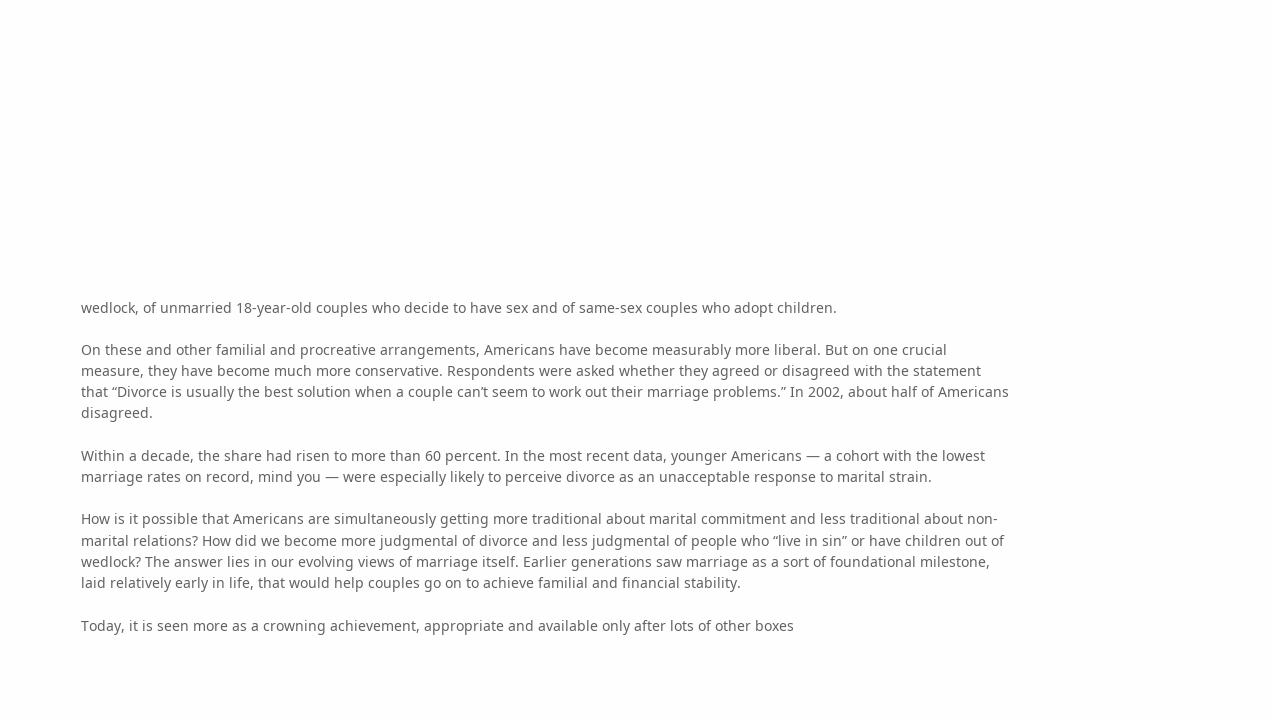wedlock, of unmarried 18-year-old couples who decide to have sex and of same-sex couples who adopt children.

On these and other familial and procreative arrangements, Americans have become measurably more liberal. But on one crucial measure, they have become much more conservative. Respondents were asked whether they agreed or disagreed with the statement that “Divorce is usually the best solution when a couple can’t seem to work out their marriage problems.” In 2002, about half of Americans disagreed.

Within a decade, the share had risen to more than 60 percent. In the most recent data, younger Americans — a cohort with the lowest marriage rates on record, mind you — were especially likely to perceive divorce as an unacceptable response to marital strain.

How is it possible that Americans are simultaneously getting more traditional about marital commitment and less traditional about non-marital relations? How did we become more judgmental of divorce and less judgmental of people who “live in sin” or have children out of wedlock? The answer lies in our evolving views of marriage itself. Earlier generations saw marriage as a sort of foundational milestone, laid relatively early in life, that would help couples go on to achieve familial and financial stability.

Today, it is seen more as a crowning achievement, appropriate and available only after lots of other boxes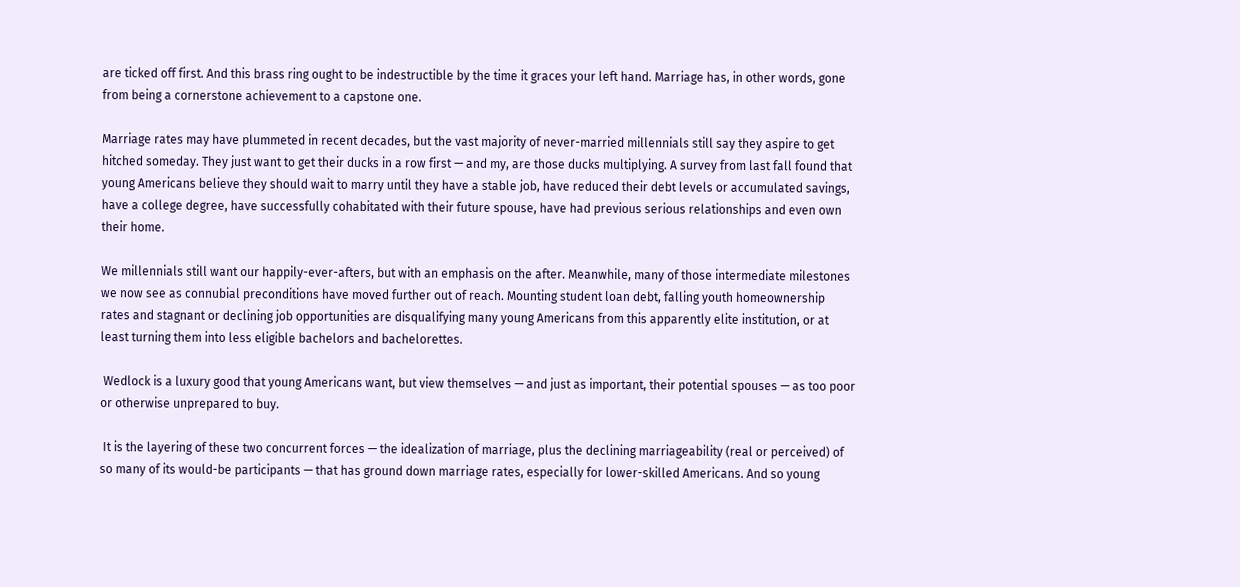are ticked off first. And this brass ring ought to be indestructible by the time it graces your left hand. Marriage has, in other words, gone from being a cornerstone achievement to a capstone one.

Marriage rates may have plummeted in recent decades, but the vast majority of never-married millennials still say they aspire to get hitched someday. They just want to get their ducks in a row first — and my, are those ducks multiplying. A survey from last fall found that young Americans believe they should wait to marry until they have a stable job, have reduced their debt levels or accumulated savings, have a college degree, have successfully cohabitated with their future spouse, have had previous serious relationships and even own their home.

We millennials still want our happily-ever-afters, but with an emphasis on the after. Meanwhile, many of those intermediate milestones we now see as connubial preconditions have moved further out of reach. Mounting student loan debt, falling youth homeownership rates and stagnant or declining job opportunities are disqualifying many young Americans from this apparently elite institution, or at least turning them into less eligible bachelors and bachelorettes.

 Wedlock is a luxury good that young Americans want, but view themselves — and just as important, their potential spouses — as too poor or otherwise unprepared to buy.

 It is the layering of these two concurrent forces — the idealization of marriage, plus the declining marriageability (real or perceived) of so many of its would-be participants — that has ground down marriage rates, especially for lower-skilled Americans. And so young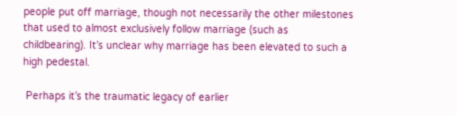people put off marriage, though not necessarily the other milestones that used to almost exclusively follow marriage (such as childbearing). It’s unclear why marriage has been elevated to such a high pedestal.

 Perhaps it’s the traumatic legacy of earlier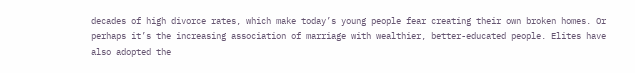decades of high divorce rates, which make today’s young people fear creating their own broken homes. Or perhaps it’s the increasing association of marriage with wealthier, better-educated people. Elites have also adopted the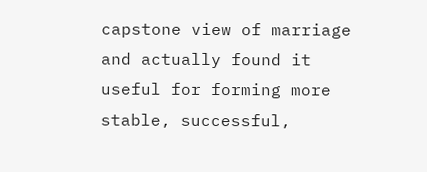capstone view of marriage and actually found it useful for forming more stable, successful,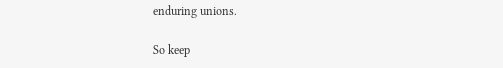enduring unions.

So keep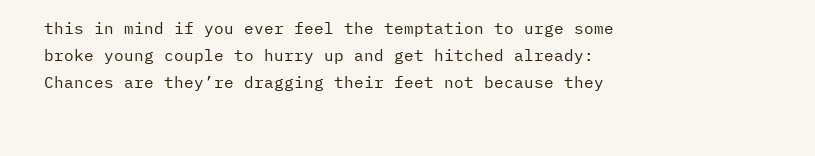this in mind if you ever feel the temptation to urge some broke young couple to hurry up and get hitched already: Chances are they’re dragging their feet not because they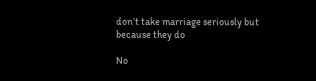don’t take marriage seriously but because they do

No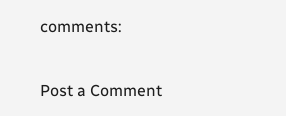comments:

Post a Comment